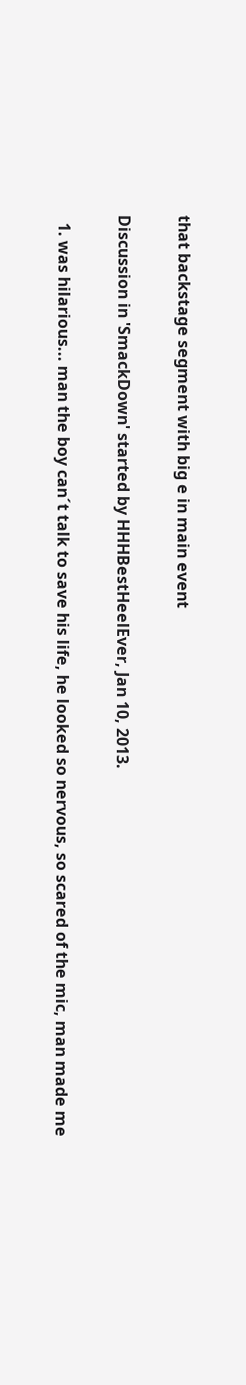that backstage segment with big e in main event

Discussion in 'SmackDown' started by HHHBestHeelEver, Jan 10, 2013.

  1. was hilarious... man the boy can´t talk to save his life, he looked so nervous, so scared of the mic, man made me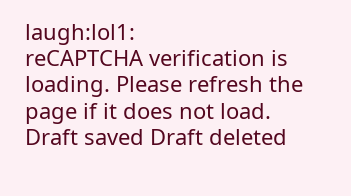laugh:lol1:
reCAPTCHA verification is loading. Please refresh the page if it does not load.
Draft saved Draft deleted